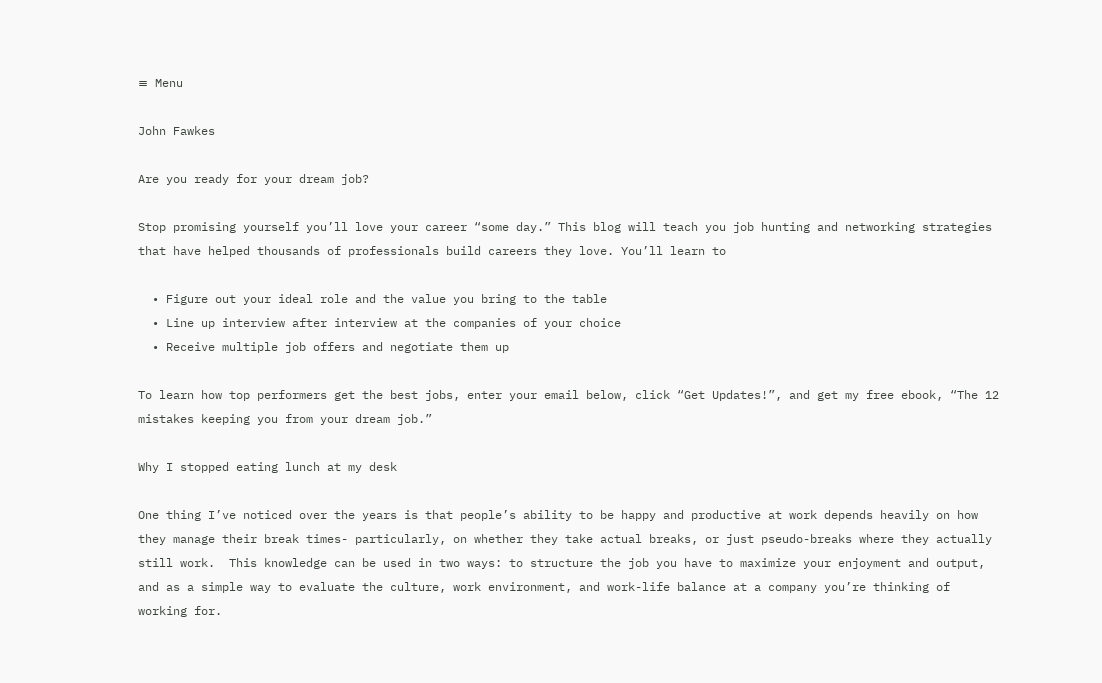≡ Menu

John Fawkes

Are you ready for your dream job?

Stop promising yourself you’ll love your career “some day.” This blog will teach you job hunting and networking strategies that have helped thousands of professionals build careers they love. You’ll learn to

  • Figure out your ideal role and the value you bring to the table
  • Line up interview after interview at the companies of your choice
  • Receive multiple job offers and negotiate them up

To learn how top performers get the best jobs, enter your email below, click “Get Updates!”, and get my free ebook, “The 12 mistakes keeping you from your dream job.”

Why I stopped eating lunch at my desk

One thing I’ve noticed over the years is that people’s ability to be happy and productive at work depends heavily on how they manage their break times- particularly, on whether they take actual breaks, or just pseudo-breaks where they actually still work.  This knowledge can be used in two ways: to structure the job you have to maximize your enjoyment and output, and as a simple way to evaluate the culture, work environment, and work-life balance at a company you’re thinking of working for.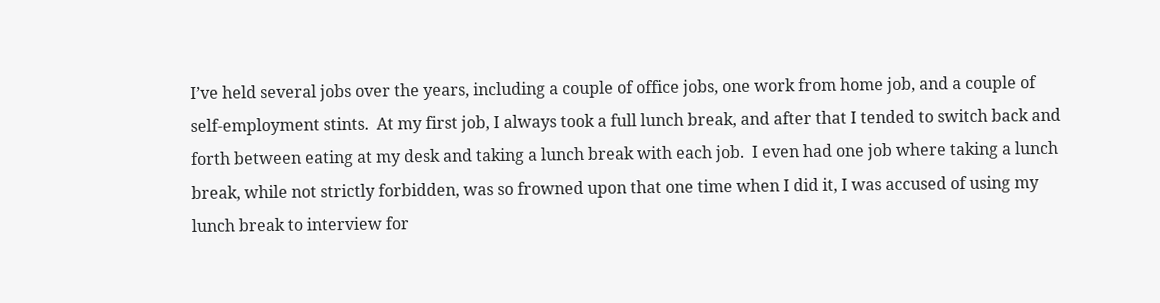I’ve held several jobs over the years, including a couple of office jobs, one work from home job, and a couple of self-employment stints.  At my first job, I always took a full lunch break, and after that I tended to switch back and forth between eating at my desk and taking a lunch break with each job.  I even had one job where taking a lunch break, while not strictly forbidden, was so frowned upon that one time when I did it, I was accused of using my lunch break to interview for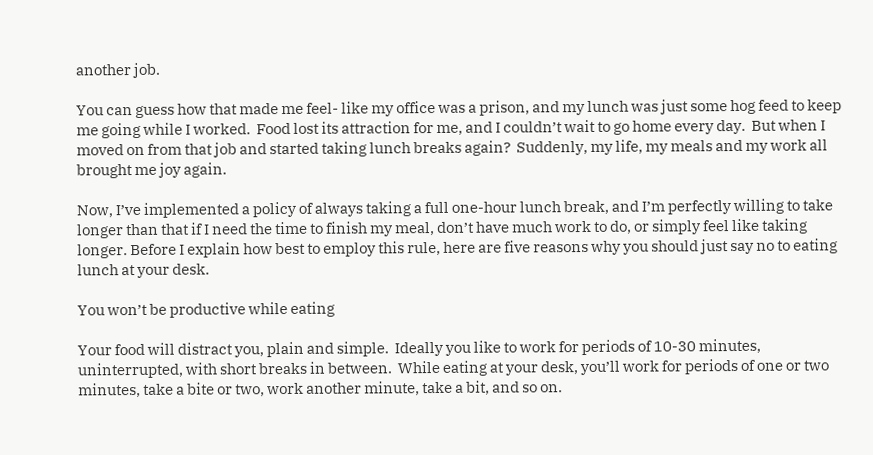another job.

You can guess how that made me feel- like my office was a prison, and my lunch was just some hog feed to keep me going while I worked.  Food lost its attraction for me, and I couldn’t wait to go home every day.  But when I moved on from that job and started taking lunch breaks again?  Suddenly, my life, my meals and my work all brought me joy again.

Now, I’ve implemented a policy of always taking a full one-hour lunch break, and I’m perfectly willing to take longer than that if I need the time to finish my meal, don’t have much work to do, or simply feel like taking longer. Before I explain how best to employ this rule, here are five reasons why you should just say no to eating lunch at your desk.

You won’t be productive while eating

Your food will distract you, plain and simple.  Ideally you like to work for periods of 10-30 minutes, uninterrupted, with short breaks in between.  While eating at your desk, you’ll work for periods of one or two minutes, take a bite or two, work another minute, take a bit, and so on.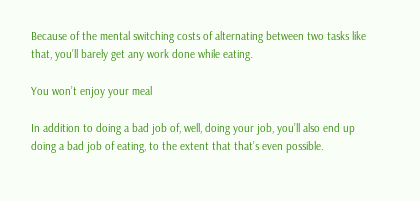Because of the mental switching costs of alternating between two tasks like that, you’ll barely get any work done while eating.

You won’t enjoy your meal

In addition to doing a bad job of, well, doing your job, you’ll also end up doing a bad job of eating, to the extent that that’s even possible.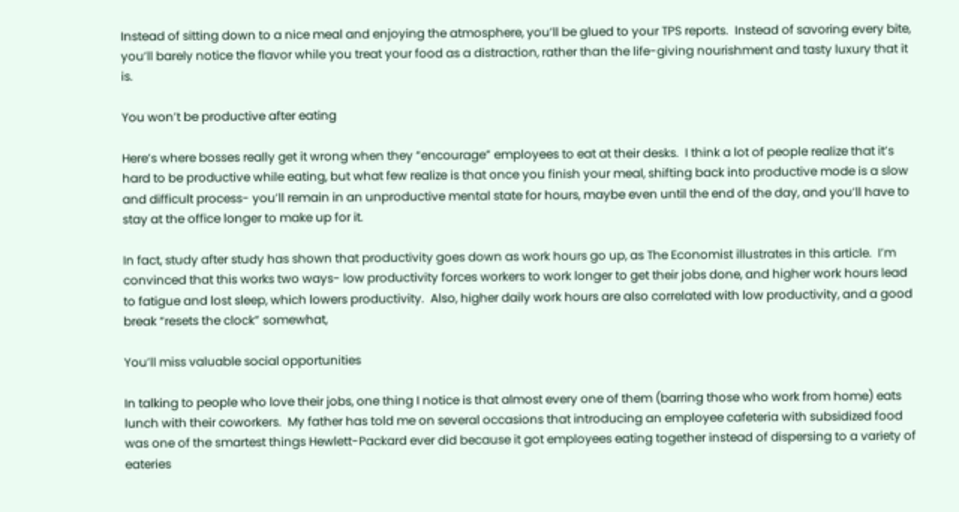Instead of sitting down to a nice meal and enjoying the atmosphere, you’ll be glued to your TPS reports.  Instead of savoring every bite, you’ll barely notice the flavor while you treat your food as a distraction, rather than the life-giving nourishment and tasty luxury that it is.

You won’t be productive after eating

Here’s where bosses really get it wrong when they “encourage” employees to eat at their desks.  I think a lot of people realize that it’s hard to be productive while eating, but what few realize is that once you finish your meal, shifting back into productive mode is a slow and difficult process- you’ll remain in an unproductive mental state for hours, maybe even until the end of the day, and you’ll have to stay at the office longer to make up for it.

In fact, study after study has shown that productivity goes down as work hours go up, as The Economist illustrates in this article.  I’m convinced that this works two ways- low productivity forces workers to work longer to get their jobs done, and higher work hours lead to fatigue and lost sleep, which lowers productivity.  Also, higher daily work hours are also correlated with low productivity, and a good break “resets the clock” somewhat,

You’ll miss valuable social opportunities

In talking to people who love their jobs, one thing I notice is that almost every one of them (barring those who work from home) eats lunch with their coworkers.  My father has told me on several occasions that introducing an employee cafeteria with subsidized food was one of the smartest things Hewlett-Packard ever did because it got employees eating together instead of dispersing to a variety of eateries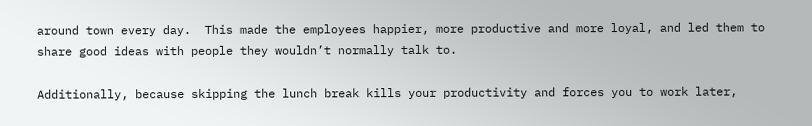around town every day.  This made the employees happier, more productive and more loyal, and led them to share good ideas with people they wouldn’t normally talk to.

Additionally, because skipping the lunch break kills your productivity and forces you to work later,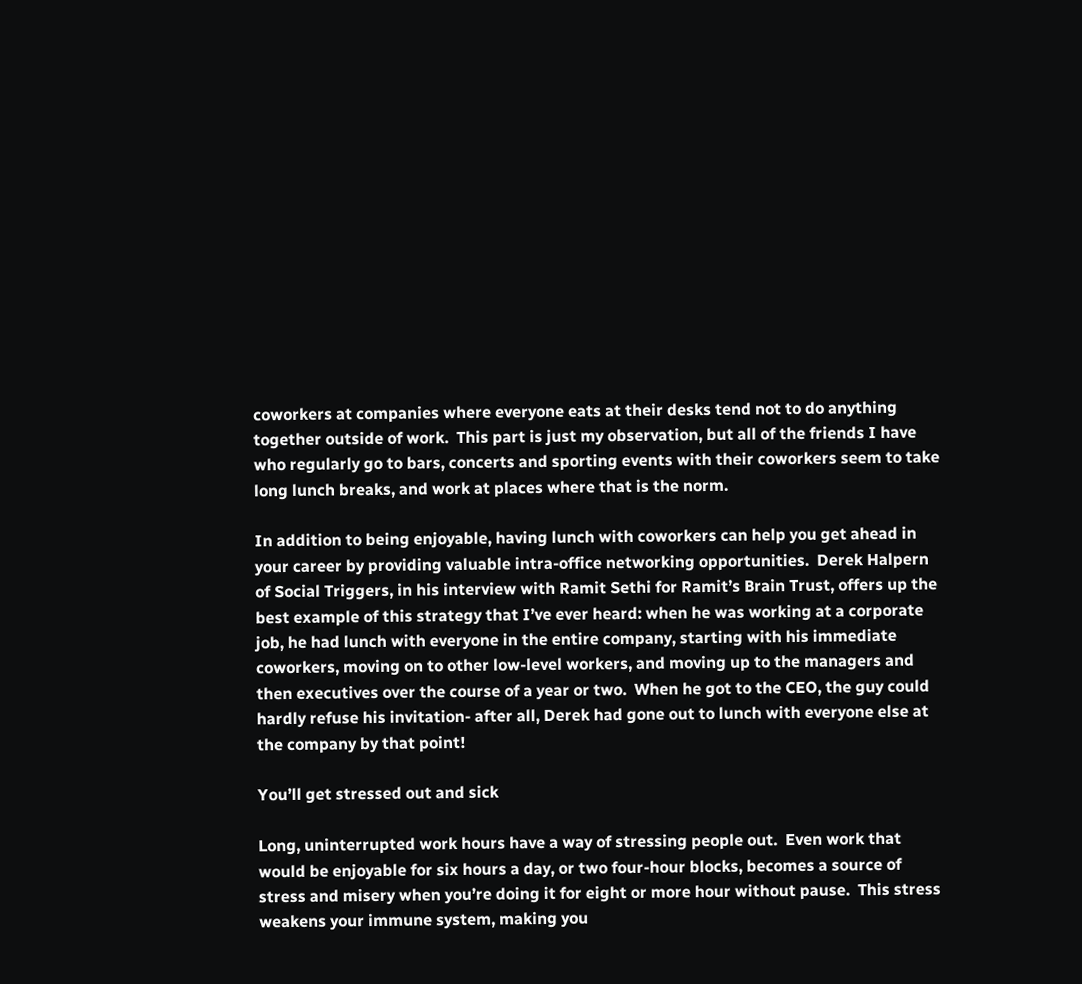coworkers at companies where everyone eats at their desks tend not to do anything together outside of work.  This part is just my observation, but all of the friends I have who regularly go to bars, concerts and sporting events with their coworkers seem to take long lunch breaks, and work at places where that is the norm.

In addition to being enjoyable, having lunch with coworkers can help you get ahead in your career by providing valuable intra-office networking opportunities.  Derek Halpern of Social Triggers, in his interview with Ramit Sethi for Ramit’s Brain Trust, offers up the best example of this strategy that I’ve ever heard: when he was working at a corporate job, he had lunch with everyone in the entire company, starting with his immediate coworkers, moving on to other low-level workers, and moving up to the managers and then executives over the course of a year or two.  When he got to the CEO, the guy could hardly refuse his invitation- after all, Derek had gone out to lunch with everyone else at the company by that point!

You’ll get stressed out and sick

Long, uninterrupted work hours have a way of stressing people out.  Even work that would be enjoyable for six hours a day, or two four-hour blocks, becomes a source of stress and misery when you’re doing it for eight or more hour without pause.  This stress weakens your immune system, making you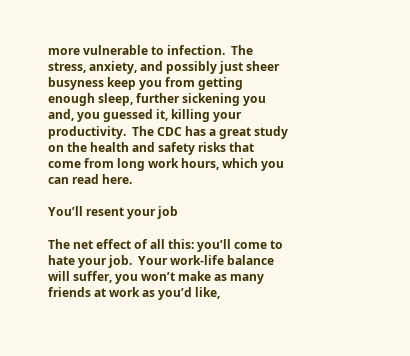more vulnerable to infection.  The stress, anxiety, and possibly just sheer busyness keep you from getting enough sleep, further sickening you and, you guessed it, killing your productivity.  The CDC has a great study on the health and safety risks that come from long work hours, which you can read here.

You’ll resent your job

The net effect of all this: you’ll come to hate your job.  Your work-life balance will suffer, you won’t make as many friends at work as you’d like,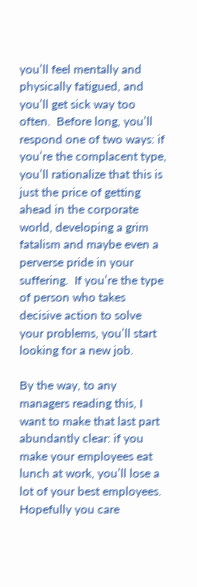you’ll feel mentally and physically fatigued, and you’ll get sick way too often.  Before long, you’ll respond one of two ways: if you’re the complacent type, you’ll rationalize that this is just the price of getting ahead in the corporate world, developing a grim fatalism and maybe even a perverse pride in your suffering.  If you’re the type of person who takes decisive action to solve your problems, you’ll start looking for a new job.

By the way, to any managers reading this, I want to make that last part abundantly clear: if you make your employees eat lunch at work, you’ll lose a lot of your best employees.  Hopefully you care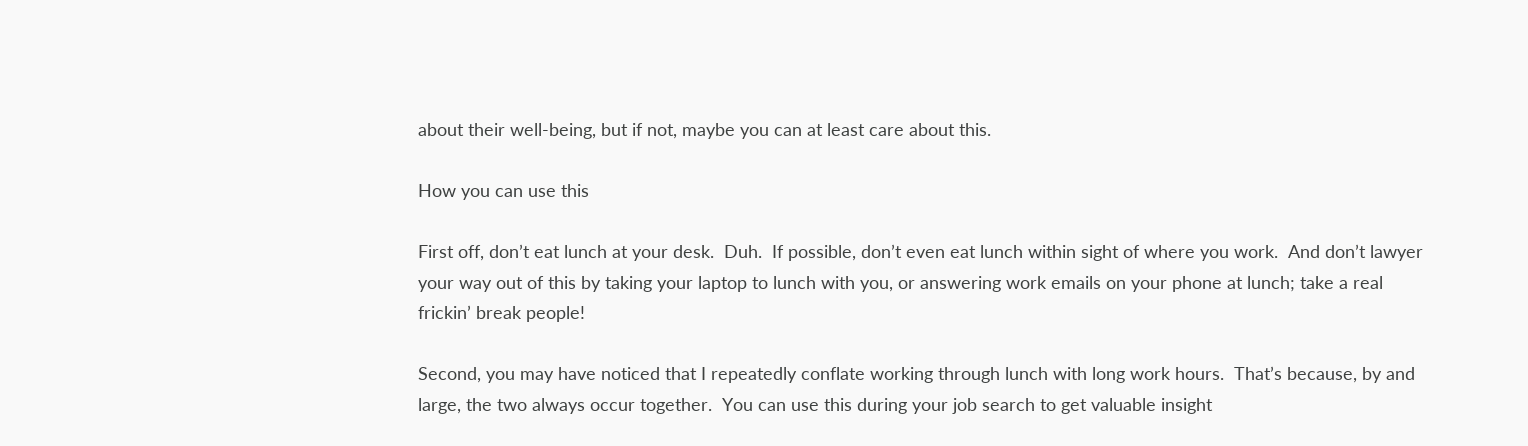about their well-being, but if not, maybe you can at least care about this.

How you can use this

First off, don’t eat lunch at your desk.  Duh.  If possible, don’t even eat lunch within sight of where you work.  And don’t lawyer your way out of this by taking your laptop to lunch with you, or answering work emails on your phone at lunch; take a real frickin’ break people!

Second, you may have noticed that I repeatedly conflate working through lunch with long work hours.  That’s because, by and large, the two always occur together.  You can use this during your job search to get valuable insight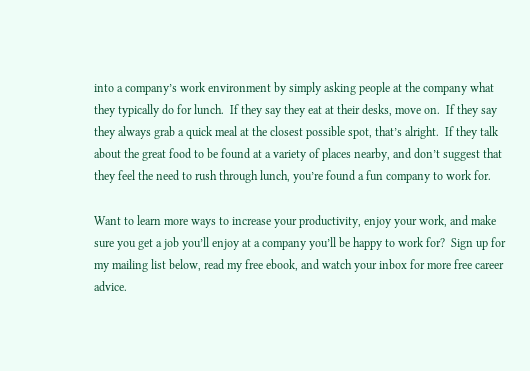into a company’s work environment by simply asking people at the company what they typically do for lunch.  If they say they eat at their desks, move on.  If they say they always grab a quick meal at the closest possible spot, that’s alright.  If they talk about the great food to be found at a variety of places nearby, and don’t suggest that they feel the need to rush through lunch, you’re found a fun company to work for.

Want to learn more ways to increase your productivity, enjoy your work, and make sure you get a job you’ll enjoy at a company you’ll be happy to work for?  Sign up for my mailing list below, read my free ebook, and watch your inbox for more free career advice.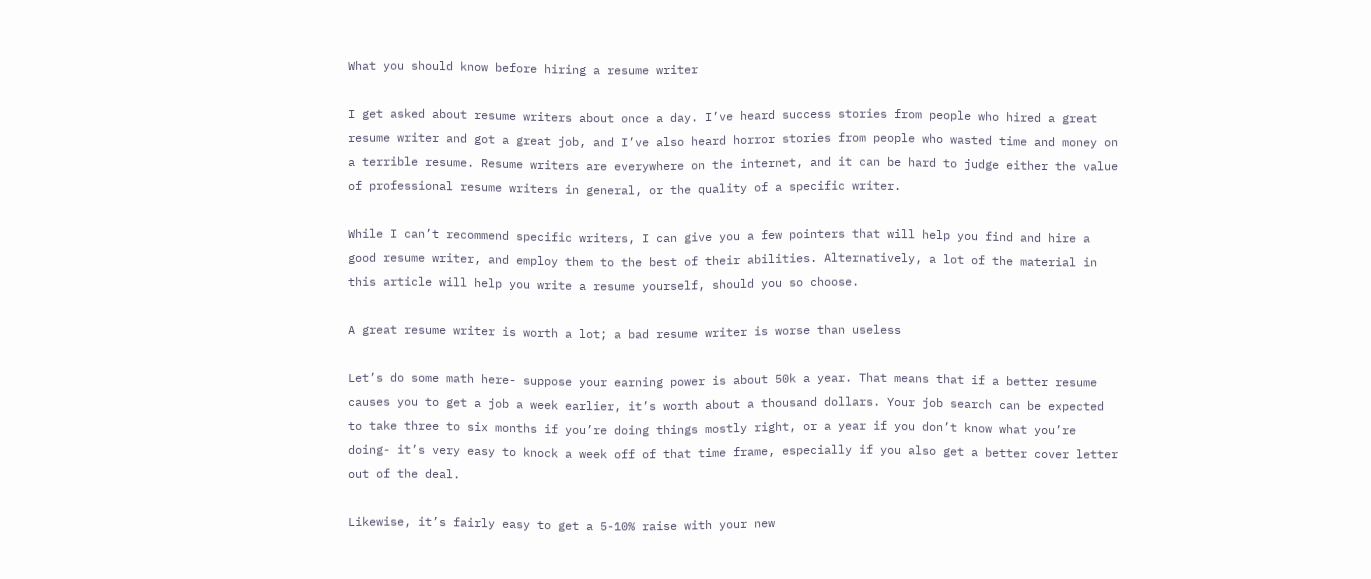What you should know before hiring a resume writer

I get asked about resume writers about once a day. I’ve heard success stories from people who hired a great resume writer and got a great job, and I’ve also heard horror stories from people who wasted time and money on a terrible resume. Resume writers are everywhere on the internet, and it can be hard to judge either the value of professional resume writers in general, or the quality of a specific writer.

While I can’t recommend specific writers, I can give you a few pointers that will help you find and hire a good resume writer, and employ them to the best of their abilities. Alternatively, a lot of the material in this article will help you write a resume yourself, should you so choose.

A great resume writer is worth a lot; a bad resume writer is worse than useless

Let’s do some math here- suppose your earning power is about 50k a year. That means that if a better resume causes you to get a job a week earlier, it’s worth about a thousand dollars. Your job search can be expected to take three to six months if you’re doing things mostly right, or a year if you don’t know what you’re doing- it’s very easy to knock a week off of that time frame, especially if you also get a better cover letter out of the deal.

Likewise, it’s fairly easy to get a 5-10% raise with your new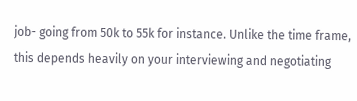job- going from 50k to 55k for instance. Unlike the time frame, this depends heavily on your interviewing and negotiating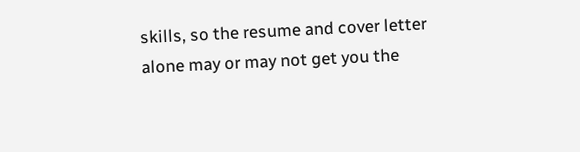skills, so the resume and cover letter alone may or may not get you the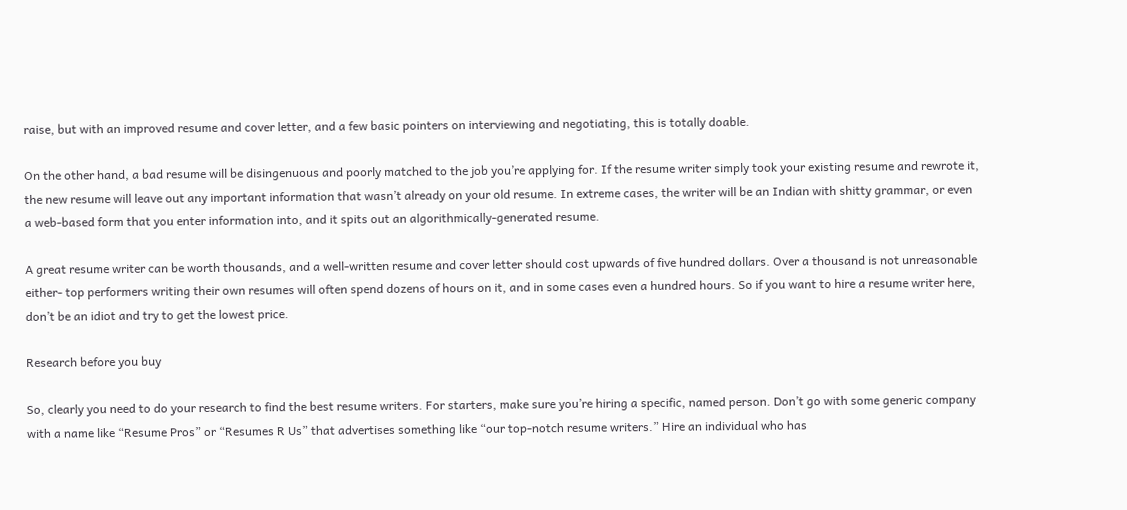raise, but with an improved resume and cover letter, and a few basic pointers on interviewing and negotiating, this is totally doable.

On the other hand, a bad resume will be disingenuous and poorly matched to the job you’re applying for. If the resume writer simply took your existing resume and rewrote it, the new resume will leave out any important information that wasn’t already on your old resume. In extreme cases, the writer will be an Indian with shitty grammar, or even a web-based form that you enter information into, and it spits out an algorithmically-generated resume.

A great resume writer can be worth thousands, and a well-written resume and cover letter should cost upwards of five hundred dollars. Over a thousand is not unreasonable either- top performers writing their own resumes will often spend dozens of hours on it, and in some cases even a hundred hours. So if you want to hire a resume writer here, don’t be an idiot and try to get the lowest price.

Research before you buy

So, clearly you need to do your research to find the best resume writers. For starters, make sure you’re hiring a specific, named person. Don’t go with some generic company with a name like “Resume Pros” or “Resumes R Us” that advertises something like “our top-notch resume writers.” Hire an individual who has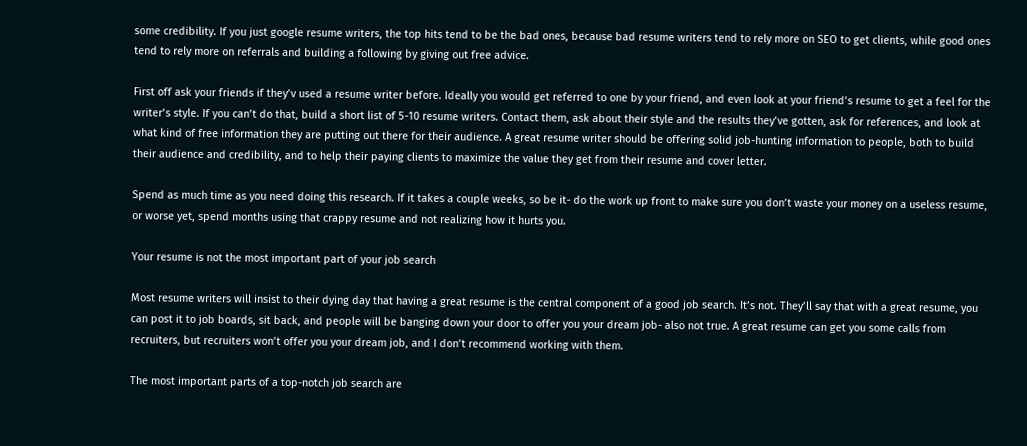some credibility. If you just google resume writers, the top hits tend to be the bad ones, because bad resume writers tend to rely more on SEO to get clients, while good ones tend to rely more on referrals and building a following by giving out free advice.

First off ask your friends if they’v used a resume writer before. Ideally you would get referred to one by your friend, and even look at your friend’s resume to get a feel for the writer’s style. If you can’t do that, build a short list of 5-10 resume writers. Contact them, ask about their style and the results they’ve gotten, ask for references, and look at what kind of free information they are putting out there for their audience. A great resume writer should be offering solid job-hunting information to people, both to build their audience and credibility, and to help their paying clients to maximize the value they get from their resume and cover letter.

Spend as much time as you need doing this research. If it takes a couple weeks, so be it- do the work up front to make sure you don’t waste your money on a useless resume, or worse yet, spend months using that crappy resume and not realizing how it hurts you.

Your resume is not the most important part of your job search

Most resume writers will insist to their dying day that having a great resume is the central component of a good job search. It’s not. They’ll say that with a great resume, you can post it to job boards, sit back, and people will be banging down your door to offer you your dream job- also not true. A great resume can get you some calls from recruiters, but recruiters won’t offer you your dream job, and I don’t recommend working with them.

The most important parts of a top-notch job search are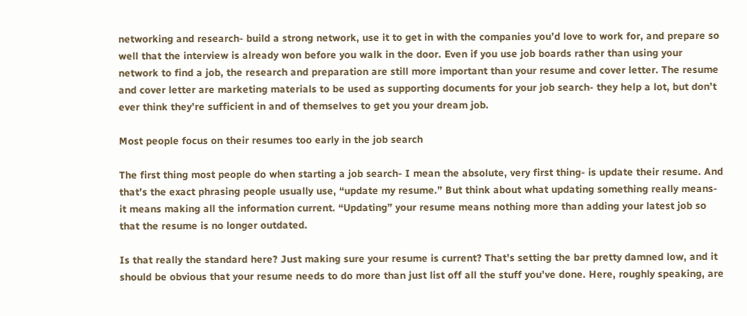networking and research- build a strong network, use it to get in with the companies you’d love to work for, and prepare so well that the interview is already won before you walk in the door. Even if you use job boards rather than using your network to find a job, the research and preparation are still more important than your resume and cover letter. The resume and cover letter are marketing materials to be used as supporting documents for your job search- they help a lot, but don’t ever think they’re sufficient in and of themselves to get you your dream job.

Most people focus on their resumes too early in the job search

The first thing most people do when starting a job search- I mean the absolute, very first thing- is update their resume. And that’s the exact phrasing people usually use, “update my resume.” But think about what updating something really means- it means making all the information current. “Updating” your resume means nothing more than adding your latest job so that the resume is no longer outdated.

Is that really the standard here? Just making sure your resume is current? That’s setting the bar pretty damned low, and it should be obvious that your resume needs to do more than just list off all the stuff you’ve done. Here, roughly speaking, are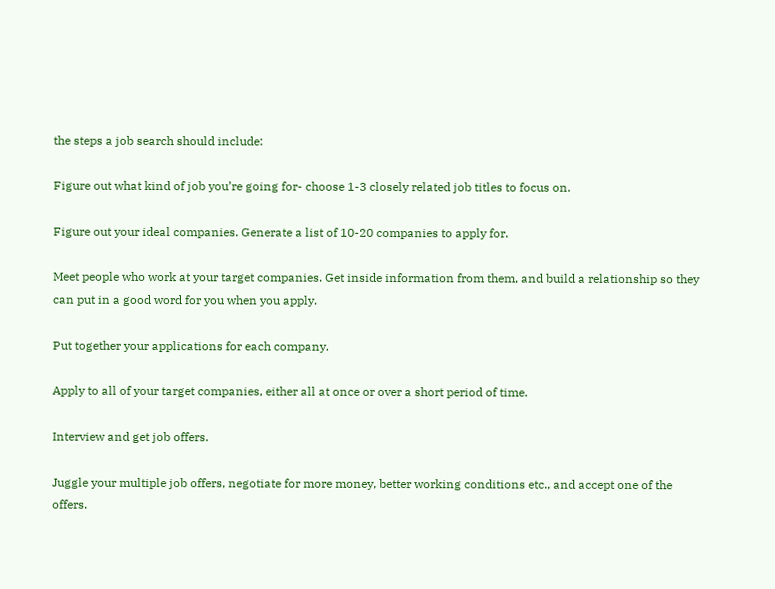the steps a job search should include:

Figure out what kind of job you’re going for- choose 1-3 closely related job titles to focus on.

Figure out your ideal companies. Generate a list of 10-20 companies to apply for.

Meet people who work at your target companies. Get inside information from them, and build a relationship so they can put in a good word for you when you apply.

Put together your applications for each company.

Apply to all of your target companies, either all at once or over a short period of time.

Interview and get job offers.

Juggle your multiple job offers, negotiate for more money, better working conditions etc., and accept one of the offers.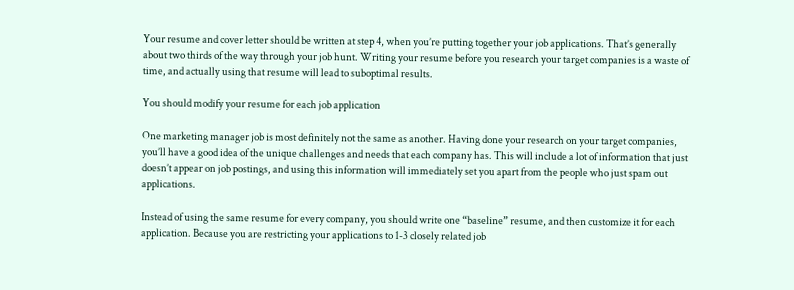Your resume and cover letter should be written at step 4, when you’re putting together your job applications. That’s generally about two thirds of the way through your job hunt. Writing your resume before you research your target companies is a waste of time, and actually using that resume will lead to suboptimal results.

You should modify your resume for each job application

One marketing manager job is most definitely not the same as another. Having done your research on your target companies, you’ll have a good idea of the unique challenges and needs that each company has. This will include a lot of information that just doesn’t appear on job postings, and using this information will immediately set you apart from the people who just spam out applications.

Instead of using the same resume for every company, you should write one “baseline” resume, and then customize it for each application. Because you are restricting your applications to 1-3 closely related job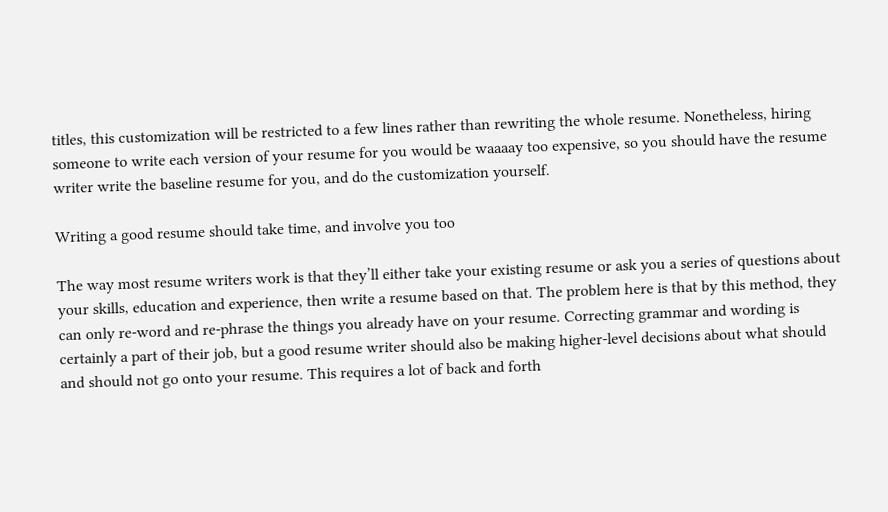titles, this customization will be restricted to a few lines rather than rewriting the whole resume. Nonetheless, hiring someone to write each version of your resume for you would be waaaay too expensive, so you should have the resume writer write the baseline resume for you, and do the customization yourself.

Writing a good resume should take time, and involve you too

The way most resume writers work is that they’ll either take your existing resume or ask you a series of questions about your skills, education and experience, then write a resume based on that. The problem here is that by this method, they can only re-word and re-phrase the things you already have on your resume. Correcting grammar and wording is certainly a part of their job, but a good resume writer should also be making higher-level decisions about what should and should not go onto your resume. This requires a lot of back and forth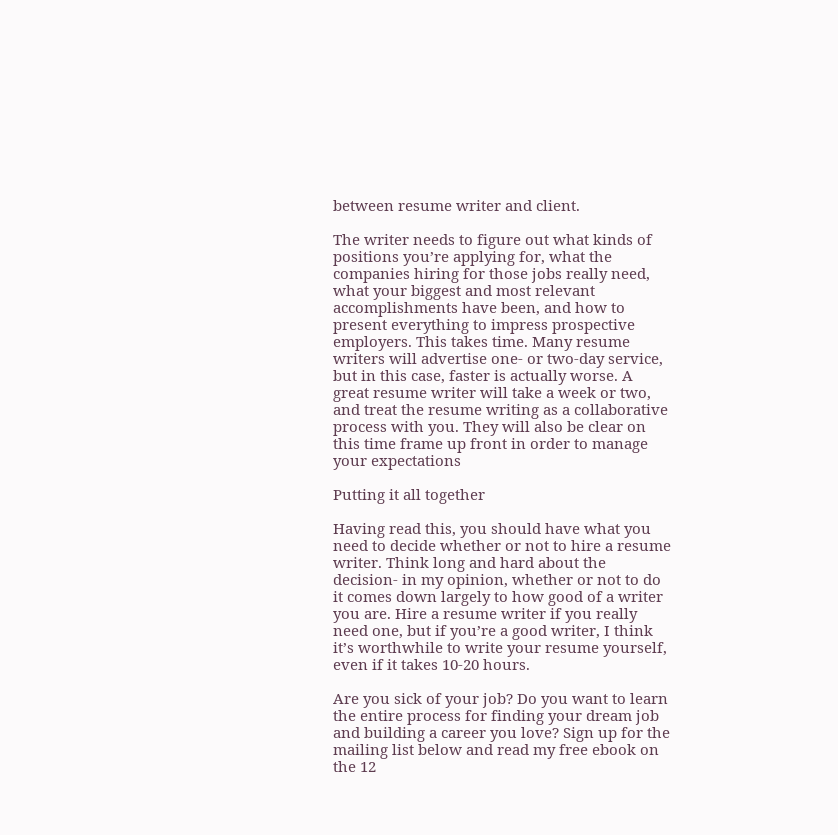between resume writer and client.

The writer needs to figure out what kinds of positions you’re applying for, what the companies hiring for those jobs really need, what your biggest and most relevant accomplishments have been, and how to present everything to impress prospective employers. This takes time. Many resume writers will advertise one- or two-day service, but in this case, faster is actually worse. A great resume writer will take a week or two, and treat the resume writing as a collaborative process with you. They will also be clear on this time frame up front in order to manage your expectations

Putting it all together

Having read this, you should have what you need to decide whether or not to hire a resume writer. Think long and hard about the decision- in my opinion, whether or not to do it comes down largely to how good of a writer you are. Hire a resume writer if you really need one, but if you’re a good writer, I think it’s worthwhile to write your resume yourself, even if it takes 10-20 hours.

Are you sick of your job? Do you want to learn the entire process for finding your dream job and building a career you love? Sign up for the mailing list below and read my free ebook on the 12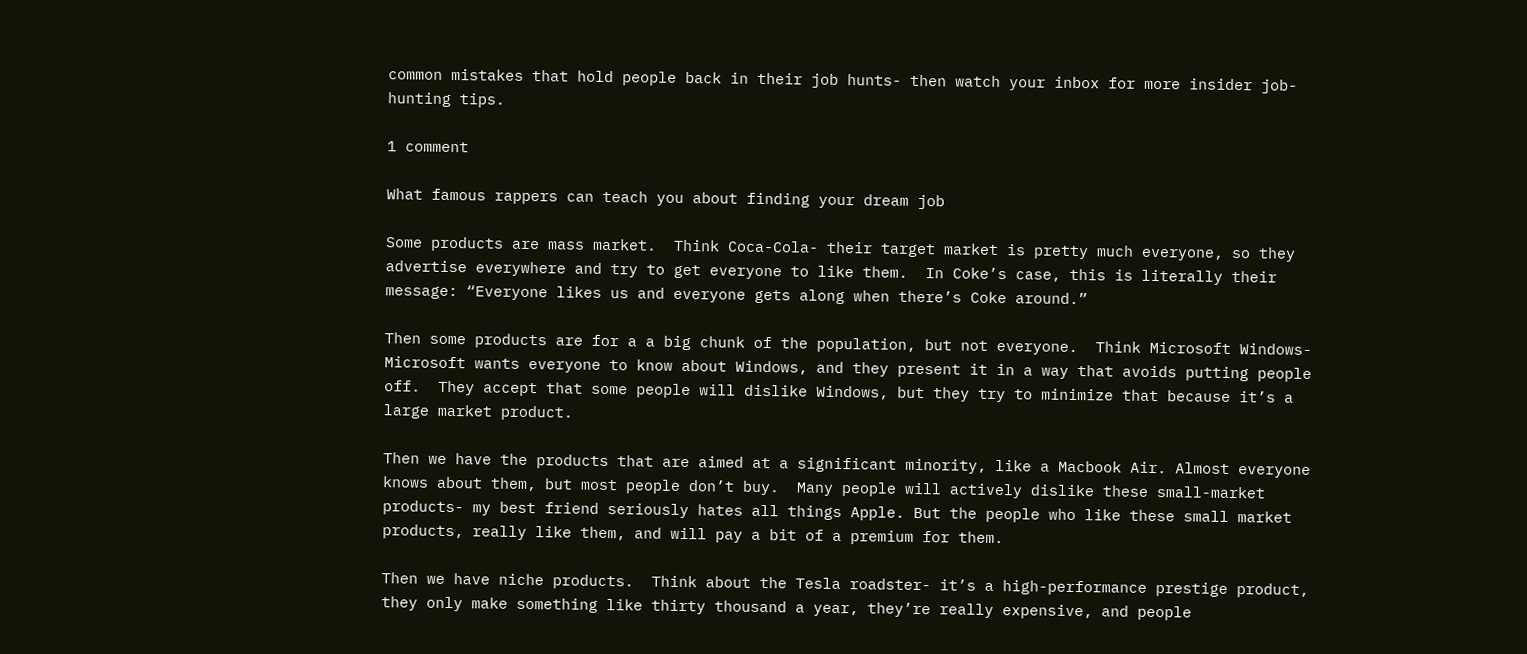common mistakes that hold people back in their job hunts- then watch your inbox for more insider job-hunting tips.

1 comment

What famous rappers can teach you about finding your dream job

Some products are mass market.  Think Coca-Cola- their target market is pretty much everyone, so they advertise everywhere and try to get everyone to like them.  In Coke’s case, this is literally their message: “Everyone likes us and everyone gets along when there’s Coke around.”

Then some products are for a a big chunk of the population, but not everyone.  Think Microsoft Windows- Microsoft wants everyone to know about Windows, and they present it in a way that avoids putting people off.  They accept that some people will dislike Windows, but they try to minimize that because it’s a large market product.

Then we have the products that are aimed at a significant minority, like a Macbook Air. Almost everyone knows about them, but most people don’t buy.  Many people will actively dislike these small-market products- my best friend seriously hates all things Apple. But the people who like these small market products, really like them, and will pay a bit of a premium for them.

Then we have niche products.  Think about the Tesla roadster- it’s a high-performance prestige product, they only make something like thirty thousand a year, they’re really expensive, and people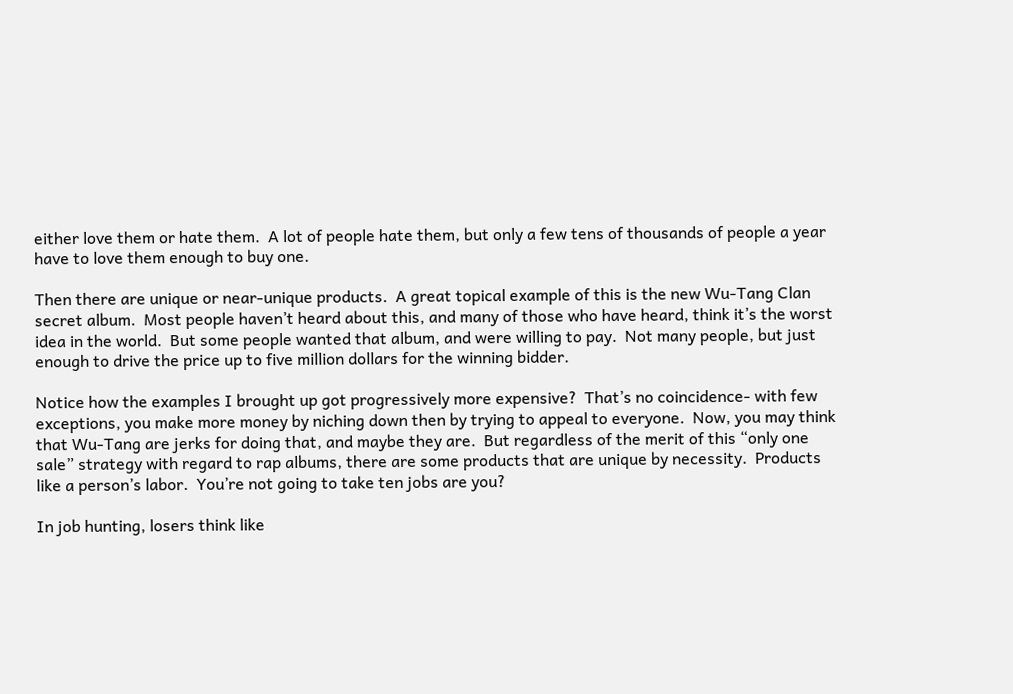either love them or hate them.  A lot of people hate them, but only a few tens of thousands of people a year have to love them enough to buy one.

Then there are unique or near-unique products.  A great topical example of this is the new Wu-Tang Clan secret album.  Most people haven’t heard about this, and many of those who have heard, think it’s the worst idea in the world.  But some people wanted that album, and were willing to pay.  Not many people, but just enough to drive the price up to five million dollars for the winning bidder.

Notice how the examples I brought up got progressively more expensive?  That’s no coincidence- with few exceptions, you make more money by niching down then by trying to appeal to everyone.  Now, you may think that Wu-Tang are jerks for doing that, and maybe they are.  But regardless of the merit of this “only one sale” strategy with regard to rap albums, there are some products that are unique by necessity.  Products like a person’s labor.  You’re not going to take ten jobs are you?

In job hunting, losers think like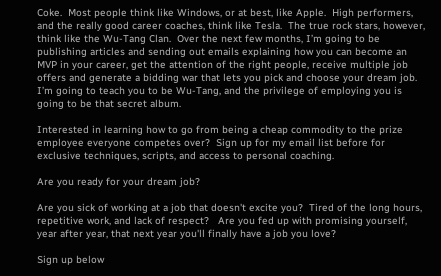Coke.  Most people think like Windows, or at best, like Apple.  High performers, and the really good career coaches, think like Tesla.  The true rock stars, however, think like the Wu-Tang Clan.  Over the next few months, I’m going to be publishing articles and sending out emails explaining how you can become an MVP in your career, get the attention of the right people, receive multiple job offers and generate a bidding war that lets you pick and choose your dream job.  I’m going to teach you to be Wu-Tang, and the privilege of employing you is going to be that secret album.

Interested in learning how to go from being a cheap commodity to the prize employee everyone competes over?  Sign up for my email list before for exclusive techniques, scripts, and access to personal coaching.

Are you ready for your dream job?

Are you sick of working at a job that doesn't excite you?  Tired of the long hours, repetitive work, and lack of respect?   Are you fed up with promising yourself, year after year, that next year you'll finally have a job you love?

Sign up below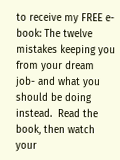to receive my FREE e-book: The twelve mistakes keeping you from your dream job- and what you should be doing instead.  Read the book, then watch your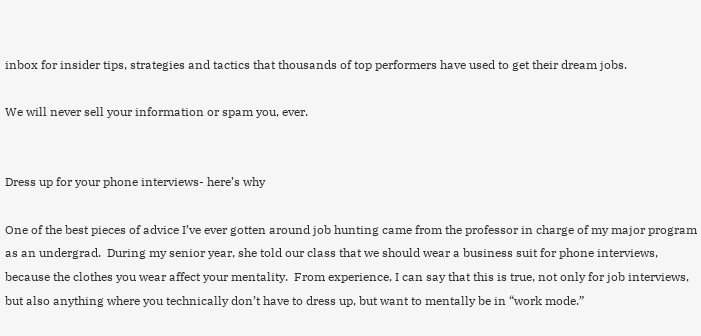inbox for insider tips, strategies and tactics that thousands of top performers have used to get their dream jobs.

We will never sell your information or spam you, ever.


Dress up for your phone interviews- here’s why

One of the best pieces of advice I’ve ever gotten around job hunting came from the professor in charge of my major program as an undergrad.  During my senior year, she told our class that we should wear a business suit for phone interviews, because the clothes you wear affect your mentality.  From experience, I can say that this is true, not only for job interviews, but also anything where you technically don’t have to dress up, but want to mentally be in “work mode.”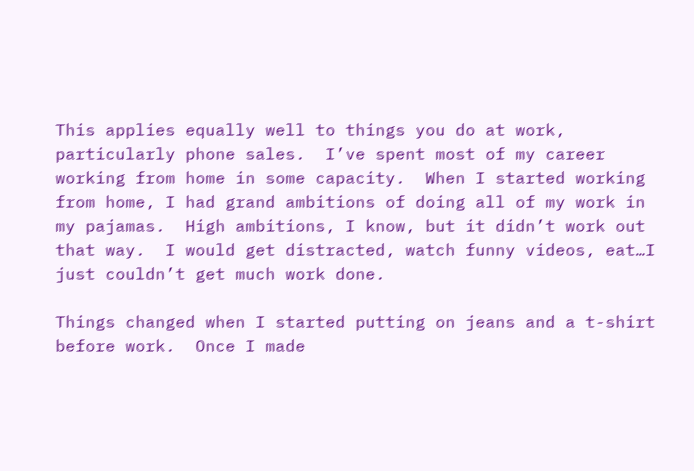This applies equally well to things you do at work, particularly phone sales.  I’ve spent most of my career working from home in some capacity.  When I started working from home, I had grand ambitions of doing all of my work in my pajamas.  High ambitions, I know, but it didn’t work out that way.  I would get distracted, watch funny videos, eat…I just couldn’t get much work done.

Things changed when I started putting on jeans and a t-shirt before work.  Once I made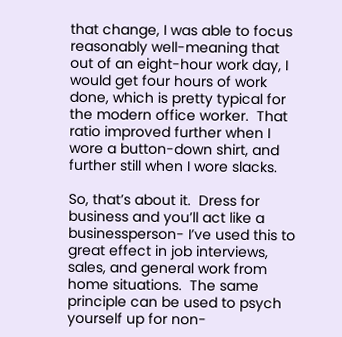that change, I was able to focus reasonably well-meaning that out of an eight-hour work day, I would get four hours of work done, which is pretty typical for the modern office worker.  That ratio improved further when I wore a button-down shirt, and further still when I wore slacks.

So, that’s about it.  Dress for business and you’ll act like a businessperson- I’ve used this to great effect in job interviews, sales, and general work from home situations.  The same principle can be used to psych yourself up for non-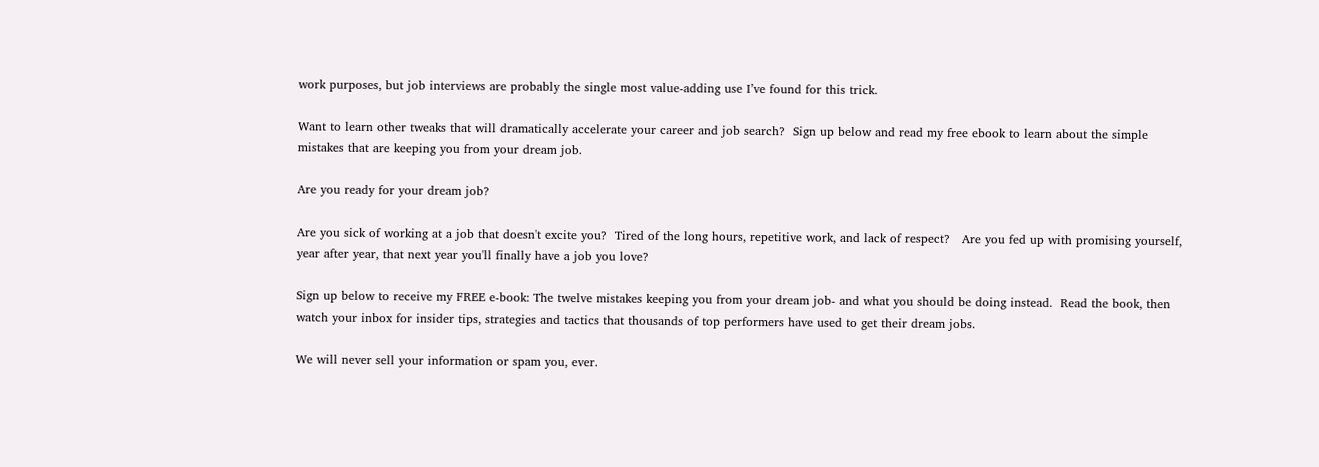work purposes, but job interviews are probably the single most value-adding use I’ve found for this trick.

Want to learn other tweaks that will dramatically accelerate your career and job search?  Sign up below and read my free ebook to learn about the simple mistakes that are keeping you from your dream job.

Are you ready for your dream job?

Are you sick of working at a job that doesn't excite you?  Tired of the long hours, repetitive work, and lack of respect?   Are you fed up with promising yourself, year after year, that next year you'll finally have a job you love?

Sign up below to receive my FREE e-book: The twelve mistakes keeping you from your dream job- and what you should be doing instead.  Read the book, then watch your inbox for insider tips, strategies and tactics that thousands of top performers have used to get their dream jobs.

We will never sell your information or spam you, ever.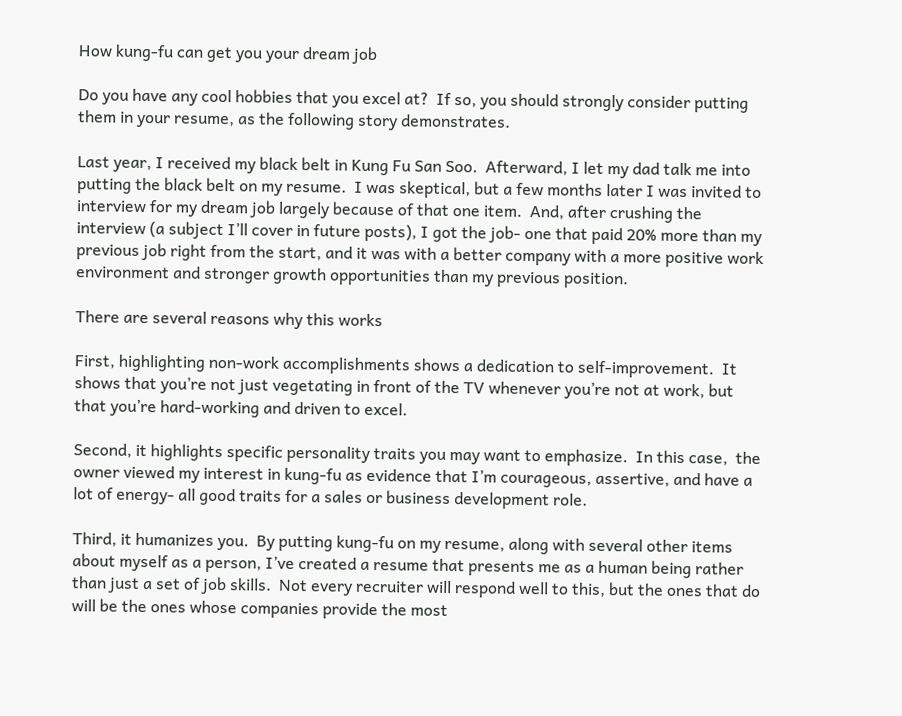How kung-fu can get you your dream job

Do you have any cool hobbies that you excel at?  If so, you should strongly consider putting them in your resume, as the following story demonstrates.

Last year, I received my black belt in Kung Fu San Soo.  Afterward, I let my dad talk me into putting the black belt on my resume.  I was skeptical, but a few months later I was invited to interview for my dream job largely because of that one item.  And, after crushing the interview (a subject I’ll cover in future posts), I got the job- one that paid 20% more than my previous job right from the start, and it was with a better company with a more positive work environment and stronger growth opportunities than my previous position.

There are several reasons why this works

First, highlighting non-work accomplishments shows a dedication to self-improvement.  It shows that you’re not just vegetating in front of the TV whenever you’re not at work, but that you’re hard-working and driven to excel.

Second, it highlights specific personality traits you may want to emphasize.  In this case,  the owner viewed my interest in kung-fu as evidence that I’m courageous, assertive, and have a lot of energy- all good traits for a sales or business development role.

Third, it humanizes you.  By putting kung-fu on my resume, along with several other items about myself as a person, I’ve created a resume that presents me as a human being rather than just a set of job skills.  Not every recruiter will respond well to this, but the ones that do will be the ones whose companies provide the most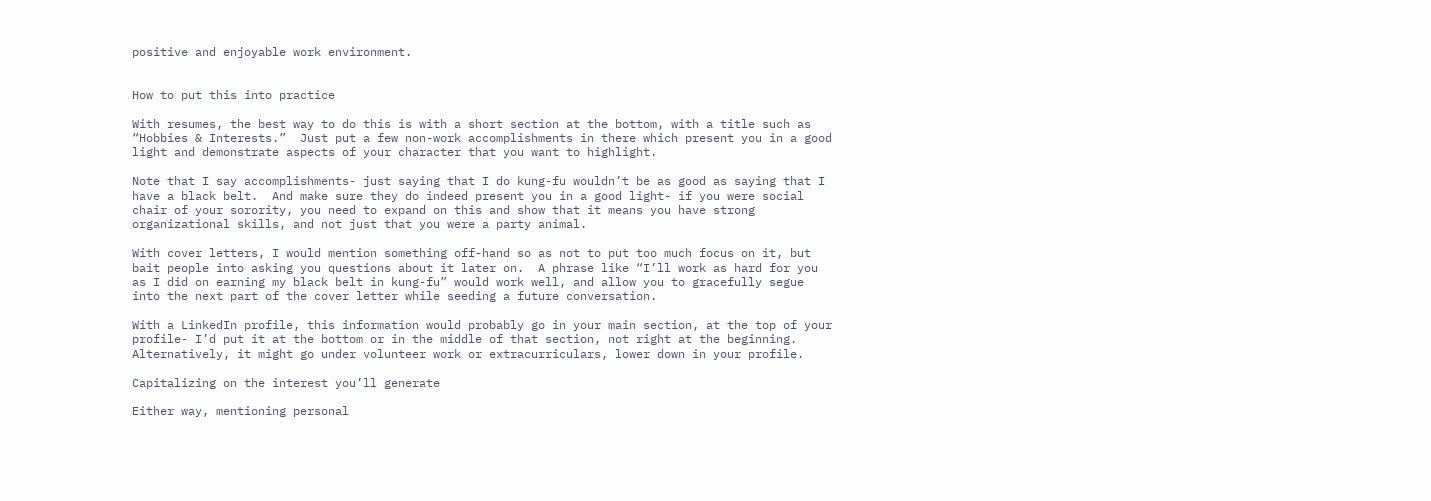positive and enjoyable work environment.


How to put this into practice

With resumes, the best way to do this is with a short section at the bottom, with a title such as “Hobbies & Interests.”  Just put a few non-work accomplishments in there which present you in a good light and demonstrate aspects of your character that you want to highlight.

Note that I say accomplishments- just saying that I do kung-fu wouldn’t be as good as saying that I have a black belt.  And make sure they do indeed present you in a good light- if you were social chair of your sorority, you need to expand on this and show that it means you have strong organizational skills, and not just that you were a party animal.

With cover letters, I would mention something off-hand so as not to put too much focus on it, but bait people into asking you questions about it later on.  A phrase like “I’ll work as hard for you as I did on earning my black belt in kung-fu” would work well, and allow you to gracefully segue into the next part of the cover letter while seeding a future conversation.

With a LinkedIn profile, this information would probably go in your main section, at the top of your profile- I’d put it at the bottom or in the middle of that section, not right at the beginning.  Alternatively, it might go under volunteer work or extracurriculars, lower down in your profile.

Capitalizing on the interest you’ll generate

Either way, mentioning personal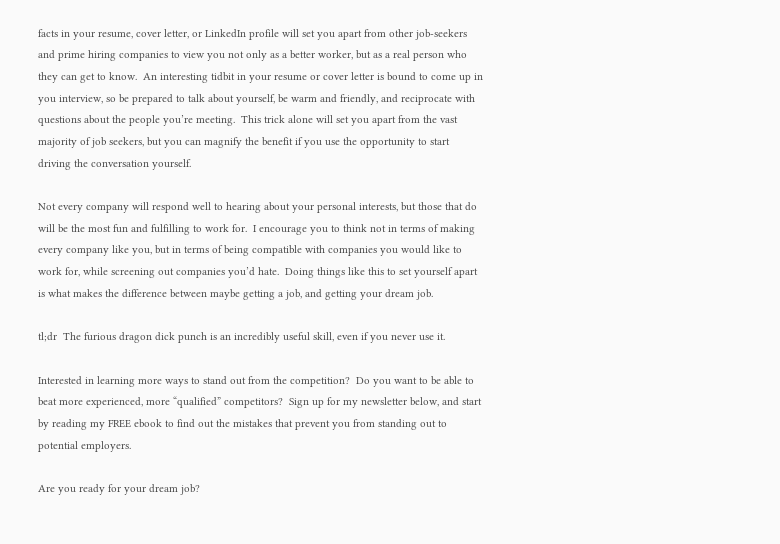facts in your resume, cover letter, or LinkedIn profile will set you apart from other job-seekers and prime hiring companies to view you not only as a better worker, but as a real person who they can get to know.  An interesting tidbit in your resume or cover letter is bound to come up in you interview, so be prepared to talk about yourself, be warm and friendly, and reciprocate with questions about the people you’re meeting.  This trick alone will set you apart from the vast majority of job seekers, but you can magnify the benefit if you use the opportunity to start driving the conversation yourself.

Not every company will respond well to hearing about your personal interests, but those that do will be the most fun and fulfilling to work for.  I encourage you to think not in terms of making every company like you, but in terms of being compatible with companies you would like to work for, while screening out companies you’d hate.  Doing things like this to set yourself apart is what makes the difference between maybe getting a job, and getting your dream job.

tl;dr  The furious dragon dick punch is an incredibly useful skill, even if you never use it.

Interested in learning more ways to stand out from the competition?  Do you want to be able to beat more experienced, more “qualified” competitors?  Sign up for my newsletter below, and start by reading my FREE ebook to find out the mistakes that prevent you from standing out to potential employers.

Are you ready for your dream job?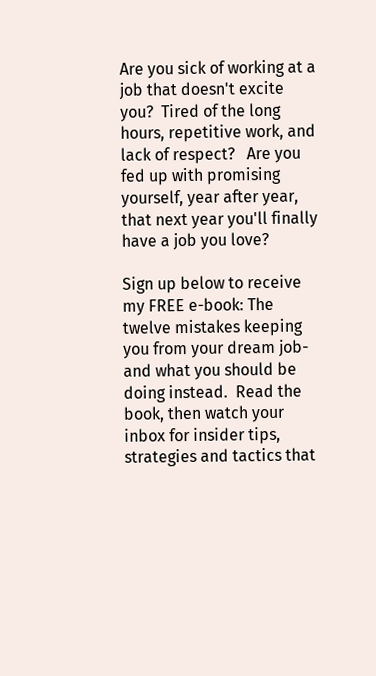Are you sick of working at a job that doesn't excite you?  Tired of the long hours, repetitive work, and lack of respect?   Are you fed up with promising yourself, year after year, that next year you'll finally have a job you love?

Sign up below to receive my FREE e-book: The twelve mistakes keeping you from your dream job- and what you should be doing instead.  Read the book, then watch your inbox for insider tips, strategies and tactics that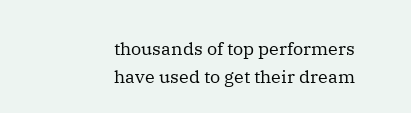thousands of top performers have used to get their dream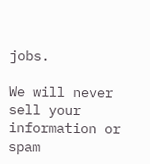jobs.

We will never sell your information or spam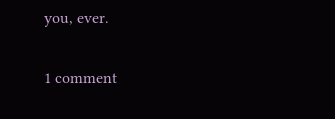you, ever.

1 comment